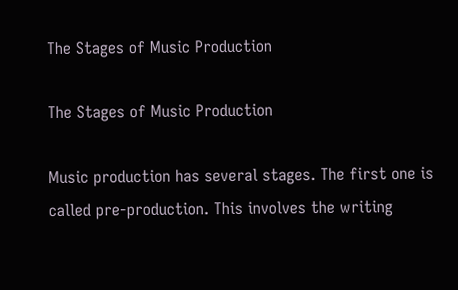The Stages of Music Production

The Stages of Music Production

Music production has several stages. The first one is called pre-production. This involves the writing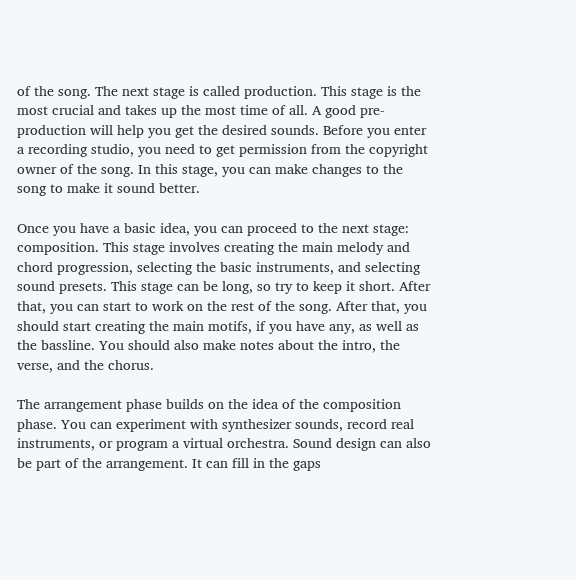of the song. The next stage is called production. This stage is the most crucial and takes up the most time of all. A good pre-production will help you get the desired sounds. Before you enter a recording studio, you need to get permission from the copyright owner of the song. In this stage, you can make changes to the song to make it sound better.

Once you have a basic idea, you can proceed to the next stage: composition. This stage involves creating the main melody and chord progression, selecting the basic instruments, and selecting sound presets. This stage can be long, so try to keep it short. After that, you can start to work on the rest of the song. After that, you should start creating the main motifs, if you have any, as well as the bassline. You should also make notes about the intro, the verse, and the chorus.

The arrangement phase builds on the idea of the composition phase. You can experiment with synthesizer sounds, record real instruments, or program a virtual orchestra. Sound design can also be part of the arrangement. It can fill in the gaps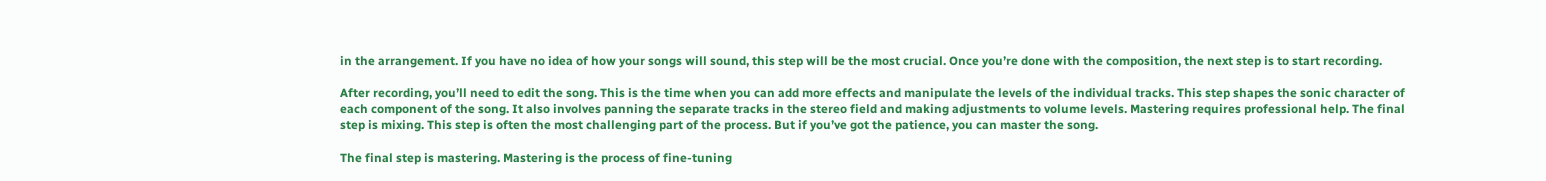in the arrangement. If you have no idea of how your songs will sound, this step will be the most crucial. Once you’re done with the composition, the next step is to start recording.

After recording, you’ll need to edit the song. This is the time when you can add more effects and manipulate the levels of the individual tracks. This step shapes the sonic character of each component of the song. It also involves panning the separate tracks in the stereo field and making adjustments to volume levels. Mastering requires professional help. The final step is mixing. This step is often the most challenging part of the process. But if you’ve got the patience, you can master the song.

The final step is mastering. Mastering is the process of fine-tuning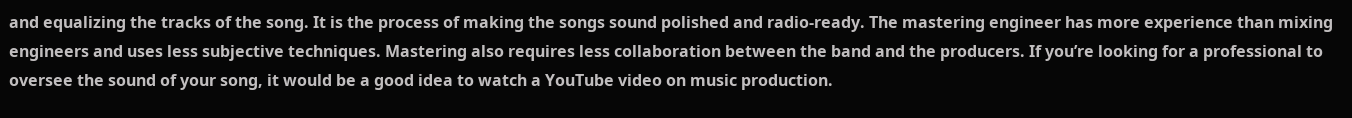and equalizing the tracks of the song. It is the process of making the songs sound polished and radio-ready. The mastering engineer has more experience than mixing engineers and uses less subjective techniques. Mastering also requires less collaboration between the band and the producers. If you’re looking for a professional to oversee the sound of your song, it would be a good idea to watch a YouTube video on music production.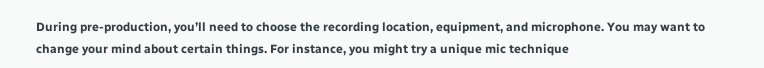During pre-production, you’ll need to choose the recording location, equipment, and microphone. You may want to change your mind about certain things. For instance, you might try a unique mic technique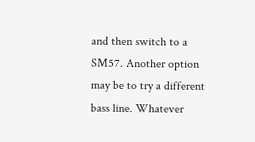and then switch to a SM57. Another option may be to try a different bass line. Whatever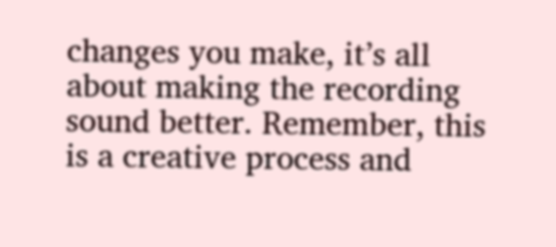changes you make, it’s all about making the recording sound better. Remember, this is a creative process and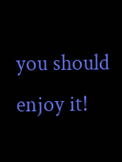you should enjoy it!